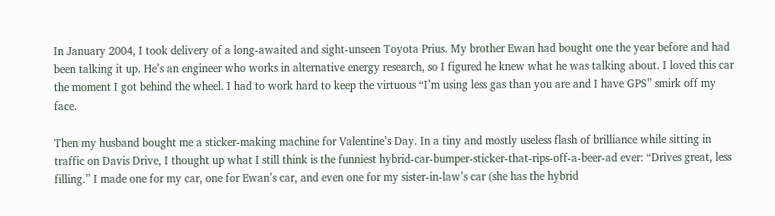In January 2004, I took delivery of a long-awaited and sight-unseen Toyota Prius. My brother Ewan had bought one the year before and had been talking it up. He’s an engineer who works in alternative energy research, so I figured he knew what he was talking about. I loved this car the moment I got behind the wheel. I had to work hard to keep the virtuous “I’m using less gas than you are and I have GPS” smirk off my face.

Then my husband bought me a sticker-making machine for Valentine’s Day. In a tiny and mostly useless flash of brilliance while sitting in traffic on Davis Drive, I thought up what I still think is the funniest hybrid-car-bumper-sticker-that-rips-off-a-beer-ad ever: “Drives great, less filling.” I made one for my car, one for Ewan’s car, and even one for my sister-in-law’s car (she has the hybrid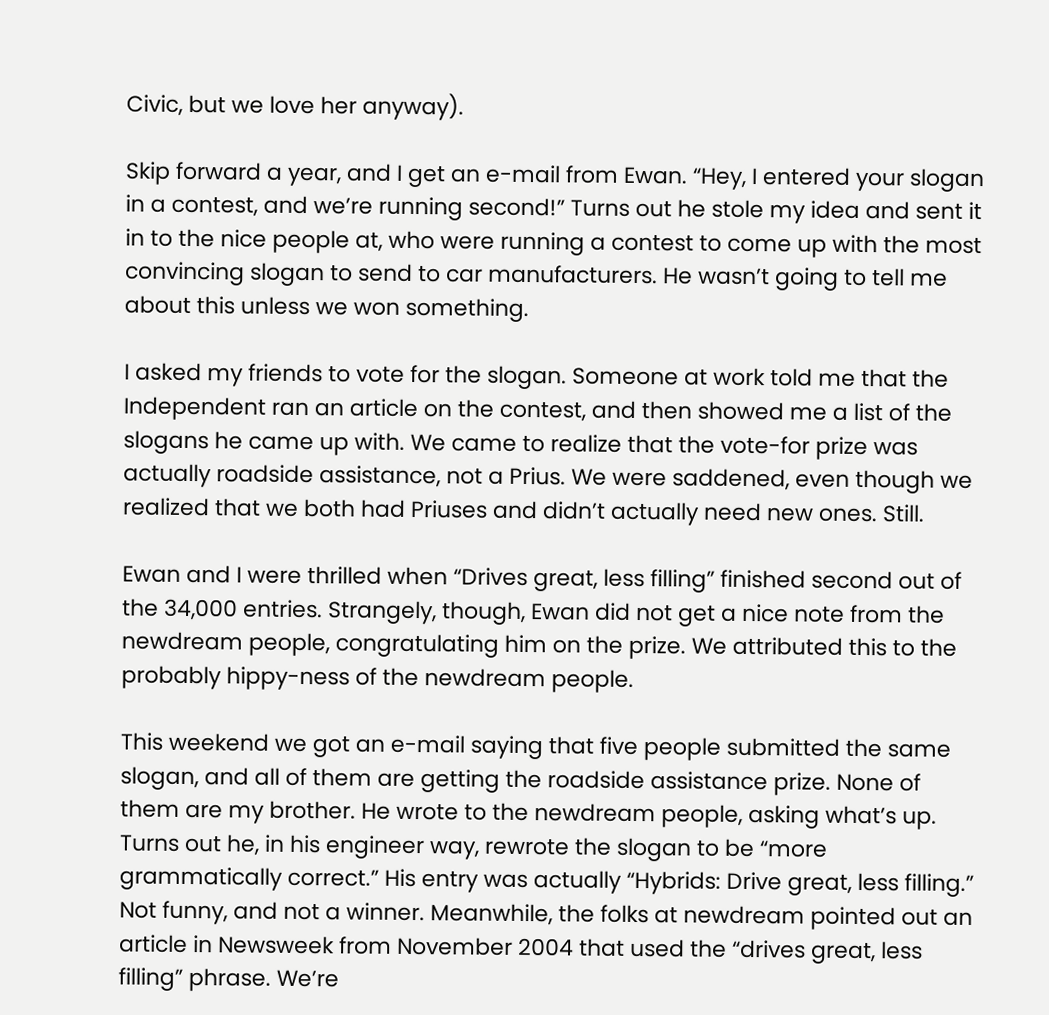Civic, but we love her anyway).

Skip forward a year, and I get an e-mail from Ewan. “Hey, I entered your slogan in a contest, and we’re running second!” Turns out he stole my idea and sent it in to the nice people at, who were running a contest to come up with the most convincing slogan to send to car manufacturers. He wasn’t going to tell me about this unless we won something.

I asked my friends to vote for the slogan. Someone at work told me that the Independent ran an article on the contest, and then showed me a list of the slogans he came up with. We came to realize that the vote-for prize was actually roadside assistance, not a Prius. We were saddened, even though we realized that we both had Priuses and didn’t actually need new ones. Still.

Ewan and I were thrilled when “Drives great, less filling” finished second out of the 34,000 entries. Strangely, though, Ewan did not get a nice note from the newdream people, congratulating him on the prize. We attributed this to the probably hippy-ness of the newdream people.

This weekend we got an e-mail saying that five people submitted the same slogan, and all of them are getting the roadside assistance prize. None of them are my brother. He wrote to the newdream people, asking what’s up. Turns out he, in his engineer way, rewrote the slogan to be “more grammatically correct.” His entry was actually “Hybrids: Drive great, less filling.” Not funny, and not a winner. Meanwhile, the folks at newdream pointed out an article in Newsweek from November 2004 that used the “drives great, less filling” phrase. We’re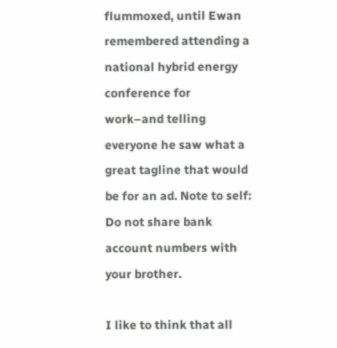flummoxed, until Ewan remembered attending a national hybrid energy conference for work–and telling everyone he saw what a great tagline that would be for an ad. Note to self: Do not share bank account numbers with your brother.

I like to think that all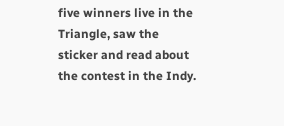five winners live in the Triangle, saw the sticker and read about the contest in the Indy.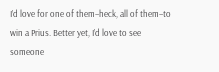I’d love for one of them–heck, all of them–to win a Prius. Better yet, I’d love to see someone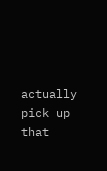actually pick up that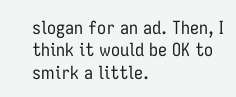slogan for an ad. Then, I think it would be OK to smirk a little.